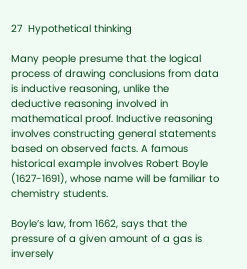27  Hypothetical thinking

Many people presume that the logical process of drawing conclusions from data is inductive reasoning, unlike the deductive reasoning involved in mathematical proof. Inductive reasoning involves constructing general statements based on observed facts. A famous historical example involves Robert Boyle (1627-1691), whose name will be familiar to chemistry students.

Boyle’s law, from 1662, says that the pressure of a given amount of a gas is inversely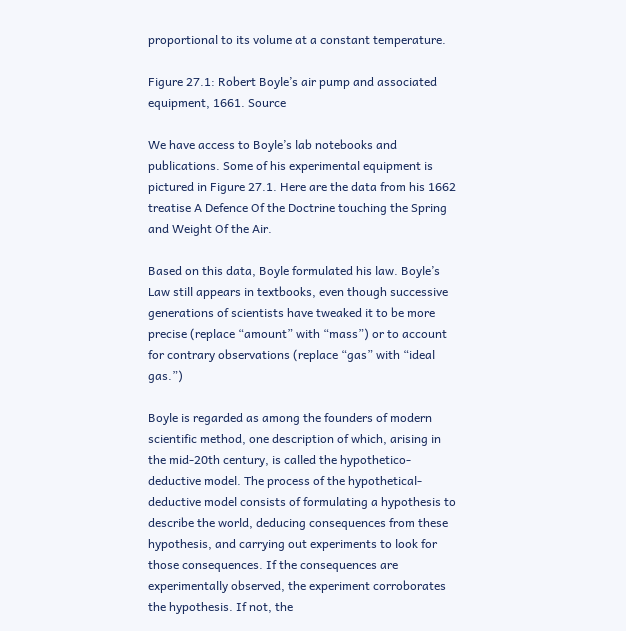proportional to its volume at a constant temperature.

Figure 27.1: Robert Boyle’s air pump and associated equipment, 1661. Source

We have access to Boyle’s lab notebooks and publications. Some of his experimental equipment is pictured in Figure 27.1. Here are the data from his 1662 treatise A Defence Of the Doctrine touching the Spring and Weight Of the Air.

Based on this data, Boyle formulated his law. Boyle’s Law still appears in textbooks, even though successive generations of scientists have tweaked it to be more precise (replace “amount” with “mass”) or to account for contrary observations (replace “gas” with “ideal gas.”)

Boyle is regarded as among the founders of modern scientific method, one description of which, arising in the mid-20th century, is called the hypothetico-deductive model. The process of the hypothetical-deductive model consists of formulating a hypothesis to describe the world, deducing consequences from these hypothesis, and carrying out experiments to look for those consequences. If the consequences are experimentally observed, the experiment corroborates the hypothesis. If not, the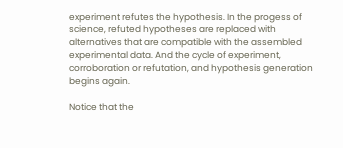experiment refutes the hypothesis. In the progess of science, refuted hypotheses are replaced with alternatives that are compatible with the assembled experimental data. And the cycle of experiment, corroboration or refutation, and hypothesis generation begins again.

Notice that the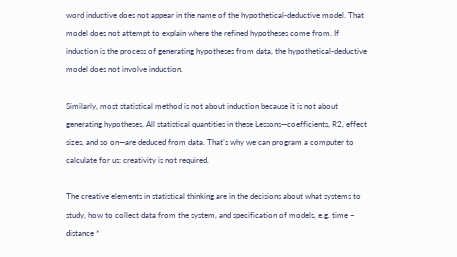word inductive does not appear in the name of the hypothetical-deductive model. That model does not attempt to explain where the refined hypotheses come from. If induction is the process of generating hypotheses from data, the hypothetical-deductive model does not involve induction.

Similarly, most statistical method is not about induction because it is not about generating hypotheses. All statistical quantities in these Lessons—coefficients, R2, effect sizes, and so on—are deduced from data. That’s why we can program a computer to calculate for us: creativity is not required.

The creative elements in statistical thinking are in the decisions about what systems to study, how to collect data from the system, and specification of models, e.g. time ~ distance *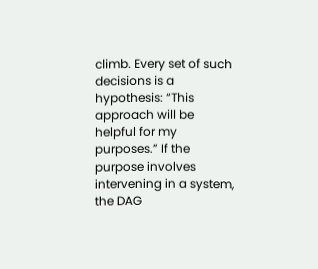climb. Every set of such decisions is a hypothesis: “This approach will be helpful for my purposes.” If the purpose involves intervening in a system, the DAG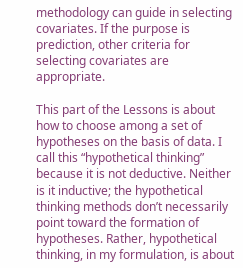methodology can guide in selecting covariates. If the purpose is prediction, other criteria for selecting covariates are appropriate.

This part of the Lessons is about how to choose among a set of hypotheses on the basis of data. I call this “hypothetical thinking” because it is not deductive. Neither is it inductive; the hypothetical thinking methods don’t necessarily point toward the formation of hypotheses. Rather, hypothetical thinking, in my formulation, is about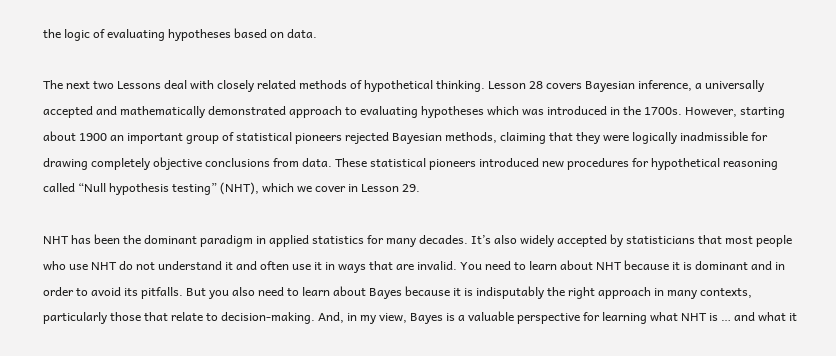the logic of evaluating hypotheses based on data.

The next two Lessons deal with closely related methods of hypothetical thinking. Lesson 28 covers Bayesian inference, a universally accepted and mathematically demonstrated approach to evaluating hypotheses which was introduced in the 1700s. However, starting about 1900 an important group of statistical pioneers rejected Bayesian methods, claiming that they were logically inadmissible for drawing completely objective conclusions from data. These statistical pioneers introduced new procedures for hypothetical reasoning called “Null hypothesis testing” (NHT), which we cover in Lesson 29.

NHT has been the dominant paradigm in applied statistics for many decades. It’s also widely accepted by statisticians that most people who use NHT do not understand it and often use it in ways that are invalid. You need to learn about NHT because it is dominant and in order to avoid its pitfalls. But you also need to learn about Bayes because it is indisputably the right approach in many contexts, particularly those that relate to decision-making. And, in my view, Bayes is a valuable perspective for learning what NHT is … and what it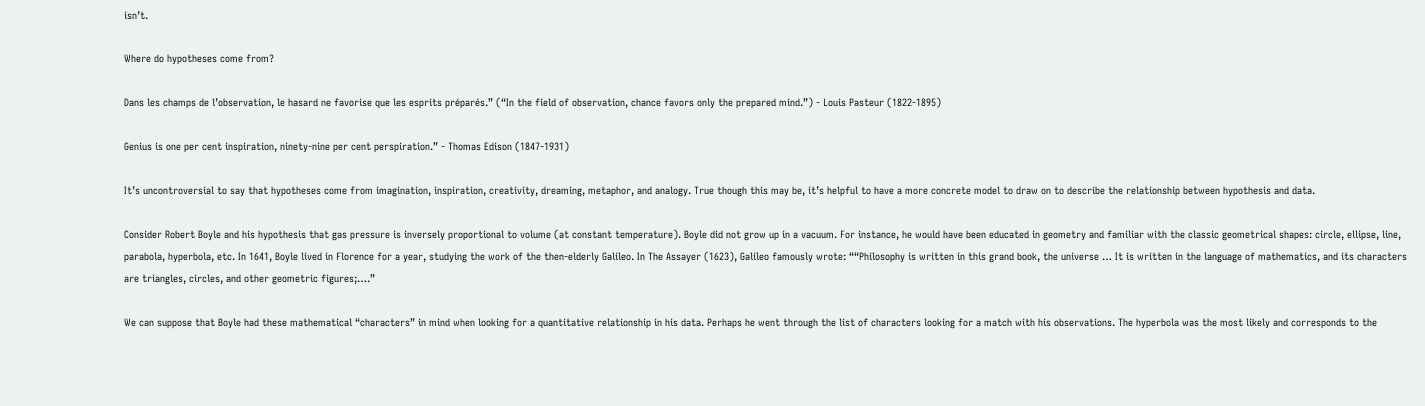isn’t.

Where do hypotheses come from?

Dans les champs de l’observation, le hasard ne favorise que les esprits préparés.” (“In the field of observation, chance favors only the prepared mind.”) - Louis Pasteur (1822-1895)

Genius is one per cent inspiration, ninety-nine per cent perspiration.” - Thomas Edison (1847-1931)

It’s uncontroversial to say that hypotheses come from imagination, inspiration, creativity, dreaming, metaphor, and analogy. True though this may be, it’s helpful to have a more concrete model to draw on to describe the relationship between hypothesis and data.

Consider Robert Boyle and his hypothesis that gas pressure is inversely proportional to volume (at constant temperature). Boyle did not grow up in a vacuum. For instance, he would have been educated in geometry and familiar with the classic geometrical shapes: circle, ellipse, line, parabola, hyperbola, etc. In 1641, Boyle lived in Florence for a year, studying the work of the then-elderly Galileo. In The Assayer (1623), Galileo famously wrote: ““Philosophy is written in this grand book, the universe … It is written in the language of mathematics, and its characters are triangles, circles, and other geometric figures;….”

We can suppose that Boyle had these mathematical “characters” in mind when looking for a quantitative relationship in his data. Perhaps he went through the list of characters looking for a match with his observations. The hyperbola was the most likely and corresponds to the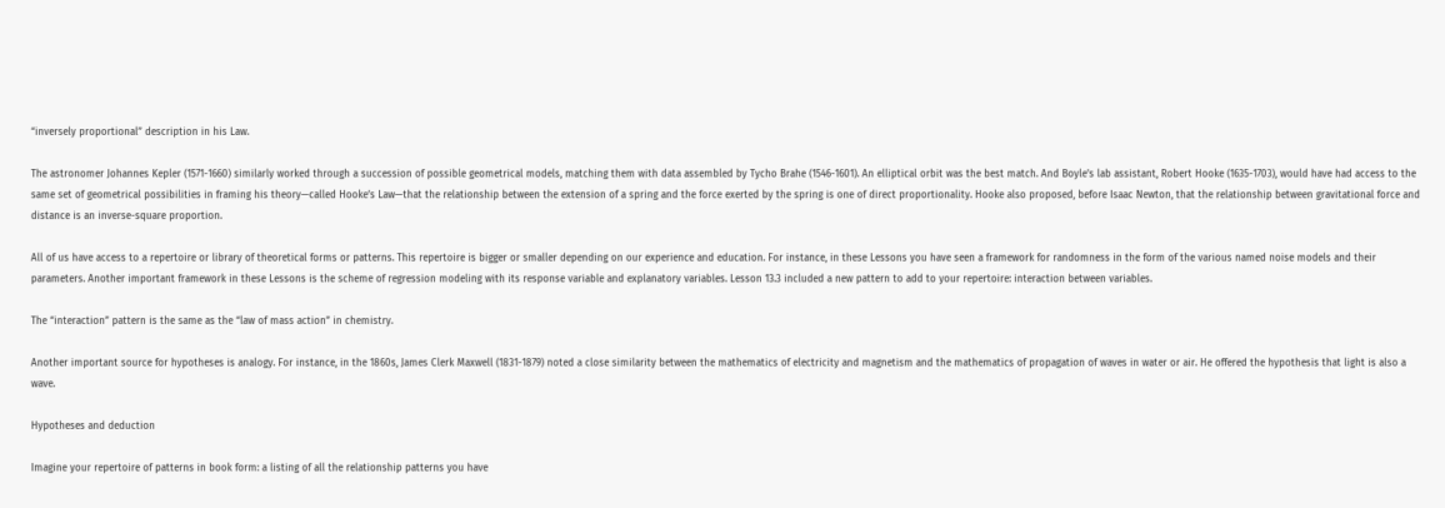“inversely proportional” description in his Law.

The astronomer Johannes Kepler (1571-1660) similarly worked through a succession of possible geometrical models, matching them with data assembled by Tycho Brahe (1546-1601). An elliptical orbit was the best match. And Boyle’s lab assistant, Robert Hooke (1635-1703), would have had access to the same set of geometrical possibilities in framing his theory—called Hooke’s Law—that the relationship between the extension of a spring and the force exerted by the spring is one of direct proportionality. Hooke also proposed, before Isaac Newton, that the relationship between gravitational force and distance is an inverse-square proportion.

All of us have access to a repertoire or library of theoretical forms or patterns. This repertoire is bigger or smaller depending on our experience and education. For instance, in these Lessons you have seen a framework for randomness in the form of the various named noise models and their parameters. Another important framework in these Lessons is the scheme of regression modeling with its response variable and explanatory variables. Lesson 13.3 included a new pattern to add to your repertoire: interaction between variables.

The “interaction” pattern is the same as the “law of mass action” in chemistry.

Another important source for hypotheses is analogy. For instance, in the 1860s, James Clerk Maxwell (1831-1879) noted a close similarity between the mathematics of electricity and magnetism and the mathematics of propagation of waves in water or air. He offered the hypothesis that light is also a wave.

Hypotheses and deduction

Imagine your repertoire of patterns in book form: a listing of all the relationship patterns you have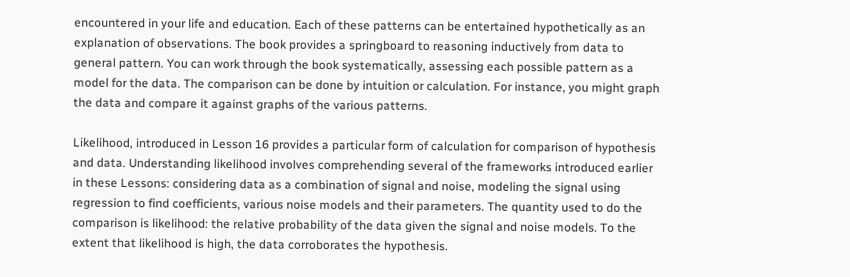encountered in your life and education. Each of these patterns can be entertained hypothetically as an explanation of observations. The book provides a springboard to reasoning inductively from data to general pattern. You can work through the book systematically, assessing each possible pattern as a model for the data. The comparison can be done by intuition or calculation. For instance, you might graph the data and compare it against graphs of the various patterns.

Likelihood, introduced in Lesson 16 provides a particular form of calculation for comparison of hypothesis and data. Understanding likelihood involves comprehending several of the frameworks introduced earlier in these Lessons: considering data as a combination of signal and noise, modeling the signal using regression to find coefficients, various noise models and their parameters. The quantity used to do the comparison is likelihood: the relative probability of the data given the signal and noise models. To the extent that likelihood is high, the data corroborates the hypothesis.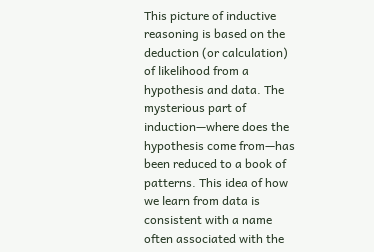This picture of inductive reasoning is based on the deduction (or calculation) of likelihood from a hypothesis and data. The mysterious part of induction—where does the hypothesis come from—has been reduced to a book of patterns. This idea of how we learn from data is consistent with a name often associated with the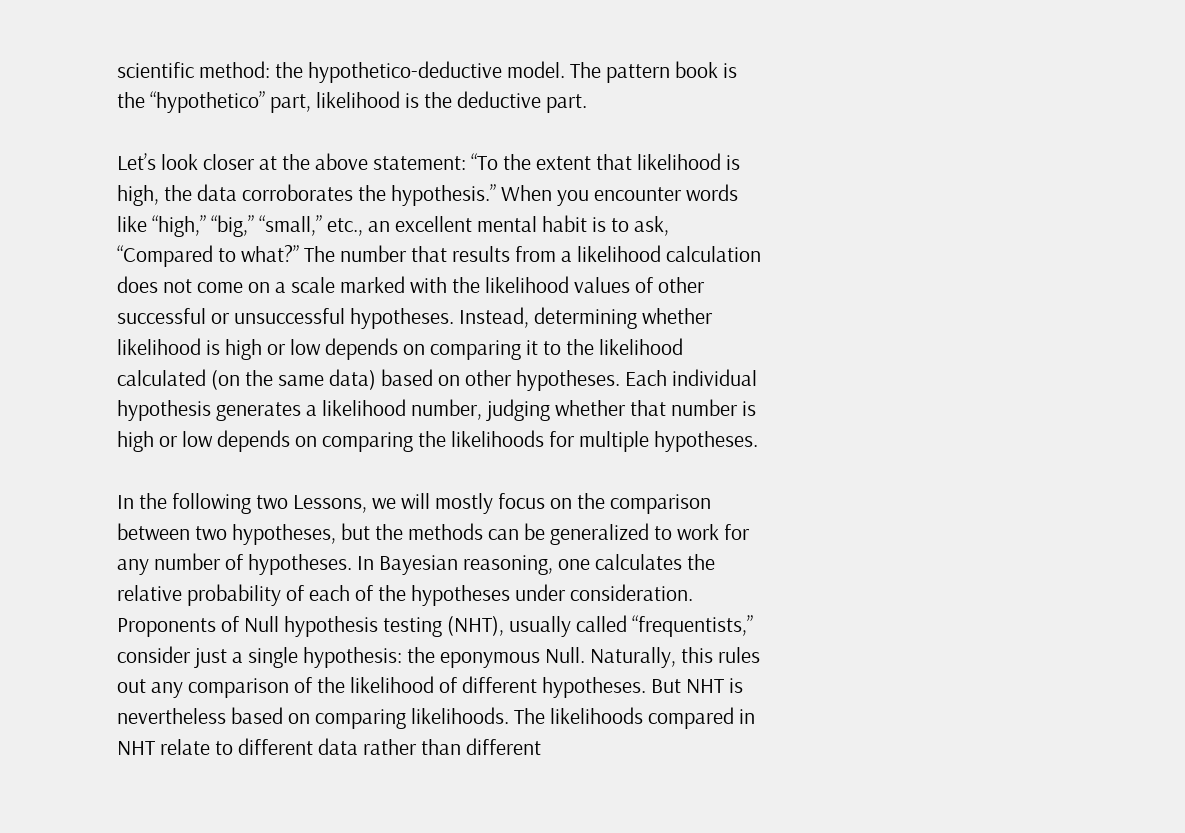scientific method: the hypothetico-deductive model. The pattern book is the “hypothetico” part, likelihood is the deductive part.

Let’s look closer at the above statement: “To the extent that likelihood is high, the data corroborates the hypothesis.” When you encounter words like “high,” “big,” “small,” etc., an excellent mental habit is to ask, “Compared to what?” The number that results from a likelihood calculation does not come on a scale marked with the likelihood values of other successful or unsuccessful hypotheses. Instead, determining whether likelihood is high or low depends on comparing it to the likelihood calculated (on the same data) based on other hypotheses. Each individual hypothesis generates a likelihood number, judging whether that number is high or low depends on comparing the likelihoods for multiple hypotheses.

In the following two Lessons, we will mostly focus on the comparison between two hypotheses, but the methods can be generalized to work for any number of hypotheses. In Bayesian reasoning, one calculates the relative probability of each of the hypotheses under consideration. Proponents of Null hypothesis testing (NHT), usually called “frequentists,” consider just a single hypothesis: the eponymous Null. Naturally, this rules out any comparison of the likelihood of different hypotheses. But NHT is nevertheless based on comparing likelihoods. The likelihoods compared in NHT relate to different data rather than different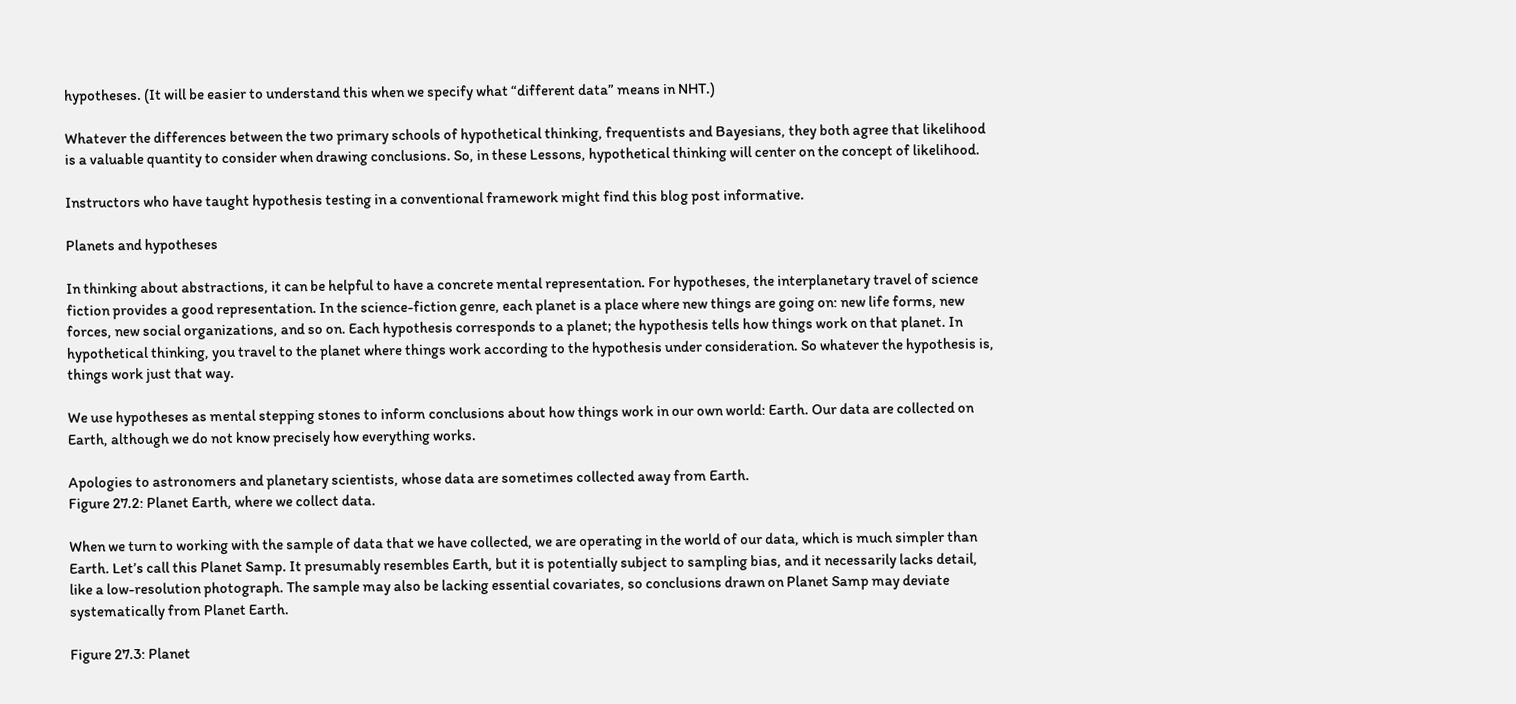hypotheses. (It will be easier to understand this when we specify what “different data” means in NHT.)

Whatever the differences between the two primary schools of hypothetical thinking, frequentists and Bayesians, they both agree that likelihood is a valuable quantity to consider when drawing conclusions. So, in these Lessons, hypothetical thinking will center on the concept of likelihood.

Instructors who have taught hypothesis testing in a conventional framework might find this blog post informative.

Planets and hypotheses

In thinking about abstractions, it can be helpful to have a concrete mental representation. For hypotheses, the interplanetary travel of science fiction provides a good representation. In the science-fiction genre, each planet is a place where new things are going on: new life forms, new forces, new social organizations, and so on. Each hypothesis corresponds to a planet; the hypothesis tells how things work on that planet. In hypothetical thinking, you travel to the planet where things work according to the hypothesis under consideration. So whatever the hypothesis is, things work just that way.

We use hypotheses as mental stepping stones to inform conclusions about how things work in our own world: Earth. Our data are collected on Earth, although we do not know precisely how everything works.

Apologies to astronomers and planetary scientists, whose data are sometimes collected away from Earth.
Figure 27.2: Planet Earth, where we collect data.

When we turn to working with the sample of data that we have collected, we are operating in the world of our data, which is much simpler than Earth. Let’s call this Planet Samp. It presumably resembles Earth, but it is potentially subject to sampling bias, and it necessarily lacks detail, like a low-resolution photograph. The sample may also be lacking essential covariates, so conclusions drawn on Planet Samp may deviate systematically from Planet Earth.

Figure 27.3: Planet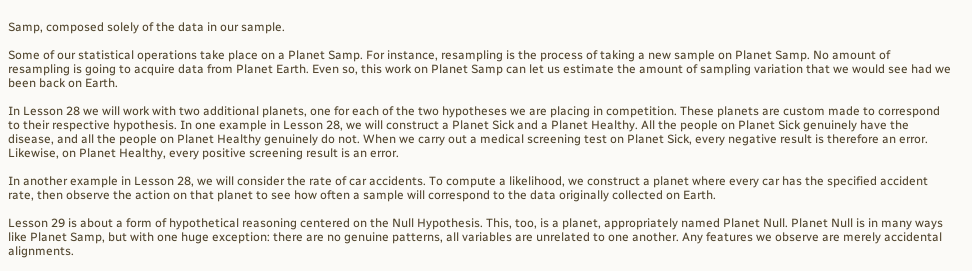Samp, composed solely of the data in our sample.

Some of our statistical operations take place on a Planet Samp. For instance, resampling is the process of taking a new sample on Planet Samp. No amount of resampling is going to acquire data from Planet Earth. Even so, this work on Planet Samp can let us estimate the amount of sampling variation that we would see had we been back on Earth.

In Lesson 28 we will work with two additional planets, one for each of the two hypotheses we are placing in competition. These planets are custom made to correspond to their respective hypothesis. In one example in Lesson 28, we will construct a Planet Sick and a Planet Healthy. All the people on Planet Sick genuinely have the disease, and all the people on Planet Healthy genuinely do not. When we carry out a medical screening test on Planet Sick, every negative result is therefore an error. Likewise, on Planet Healthy, every positive screening result is an error.

In another example in Lesson 28, we will consider the rate of car accidents. To compute a likelihood, we construct a planet where every car has the specified accident rate, then observe the action on that planet to see how often a sample will correspond to the data originally collected on Earth.

Lesson 29 is about a form of hypothetical reasoning centered on the Null Hypothesis. This, too, is a planet, appropriately named Planet Null. Planet Null is in many ways like Planet Samp, but with one huge exception: there are no genuine patterns, all variables are unrelated to one another. Any features we observe are merely accidental alignments.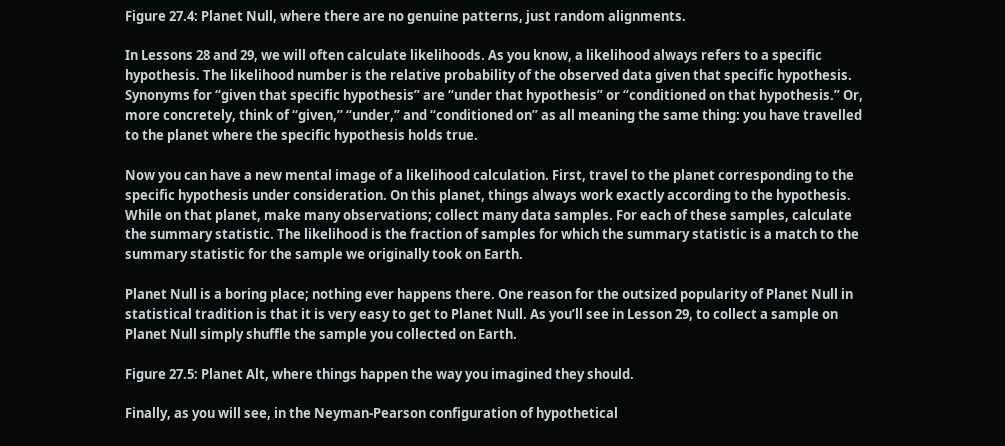Figure 27.4: Planet Null, where there are no genuine patterns, just random alignments.

In Lessons 28 and 29, we will often calculate likelihoods. As you know, a likelihood always refers to a specific hypothesis. The likelihood number is the relative probability of the observed data given that specific hypothesis. Synonyms for “given that specific hypothesis” are “under that hypothesis” or “conditioned on that hypothesis.” Or, more concretely, think of “given,” “under,” and “conditioned on” as all meaning the same thing: you have travelled to the planet where the specific hypothesis holds true.

Now you can have a new mental image of a likelihood calculation. First, travel to the planet corresponding to the specific hypothesis under consideration. On this planet, things always work exactly according to the hypothesis. While on that planet, make many observations; collect many data samples. For each of these samples, calculate the summary statistic. The likelihood is the fraction of samples for which the summary statistic is a match to the summary statistic for the sample we originally took on Earth.

Planet Null is a boring place; nothing ever happens there. One reason for the outsized popularity of Planet Null in statistical tradition is that it is very easy to get to Planet Null. As you’ll see in Lesson 29, to collect a sample on Planet Null simply shuffle the sample you collected on Earth.

Figure 27.5: Planet Alt, where things happen the way you imagined they should.

Finally, as you will see, in the Neyman-Pearson configuration of hypothetical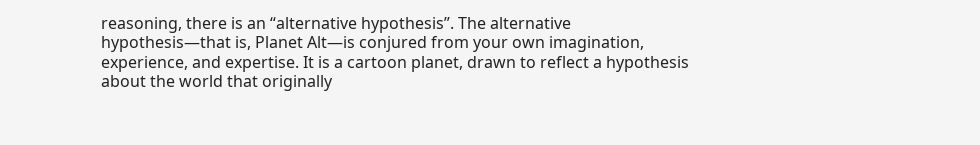reasoning, there is an “alternative hypothesis”. The alternative hypothesis—that is, Planet Alt—is conjured from your own imagination, experience, and expertise. It is a cartoon planet, drawn to reflect a hypothesis about the world that originally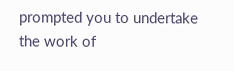prompted you to undertake the work of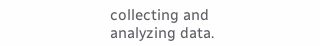collecting and analyzing data.